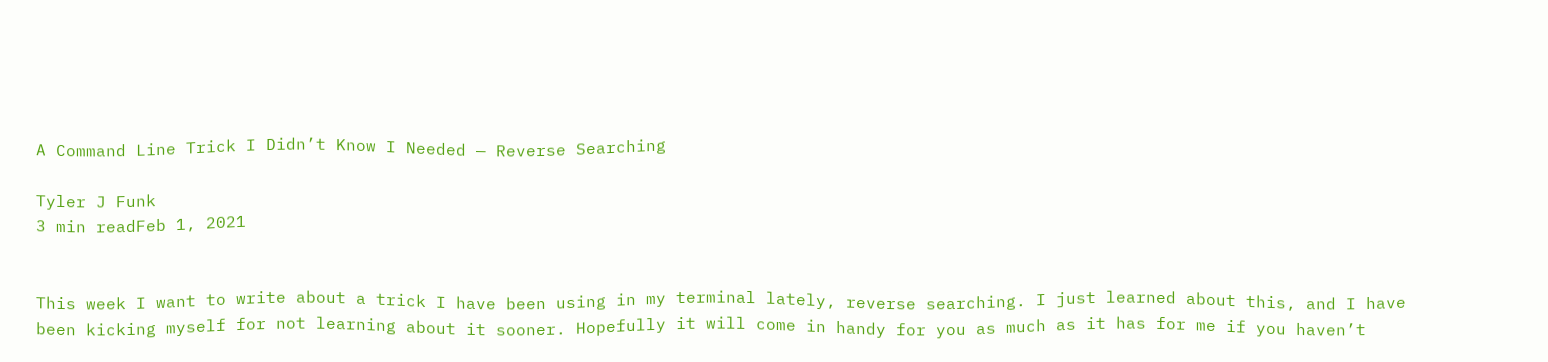A Command Line Trick I Didn’t Know I Needed — Reverse Searching

Tyler J Funk
3 min readFeb 1, 2021


This week I want to write about a trick I have been using in my terminal lately, reverse searching. I just learned about this, and I have been kicking myself for not learning about it sooner. Hopefully it will come in handy for you as much as it has for me if you haven’t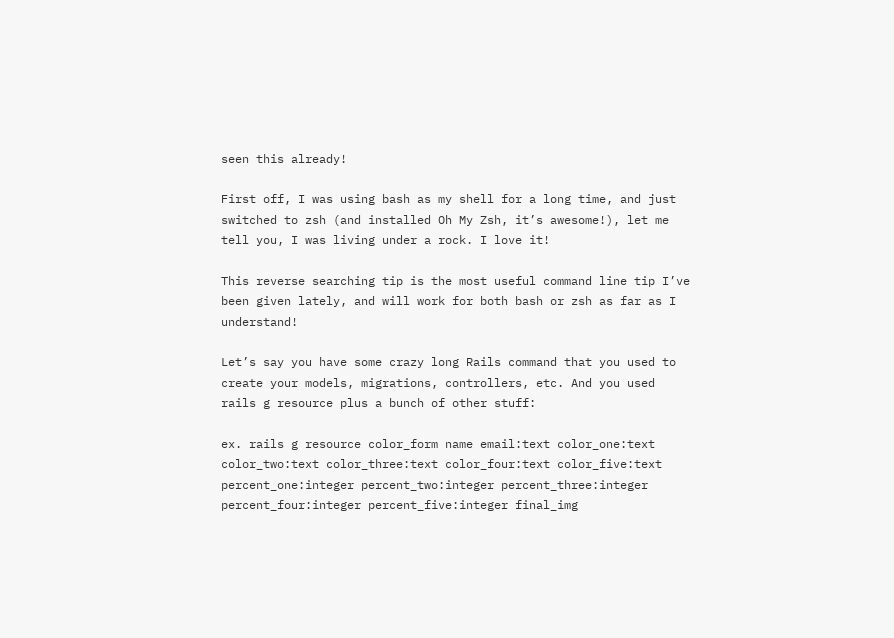seen this already!

First off, I was using bash as my shell for a long time, and just switched to zsh (and installed Oh My Zsh, it’s awesome!), let me tell you, I was living under a rock. I love it!

This reverse searching tip is the most useful command line tip I’ve been given lately, and will work for both bash or zsh as far as I understand!

Let’s say you have some crazy long Rails command that you used to create your models, migrations, controllers, etc. And you used rails g resource plus a bunch of other stuff:

ex. rails g resource color_form name email:text color_one:text color_two:text color_three:text color_four:text color_five:text percent_one:integer percent_two:integer percent_three:integer percent_four:integer percent_five:integer final_img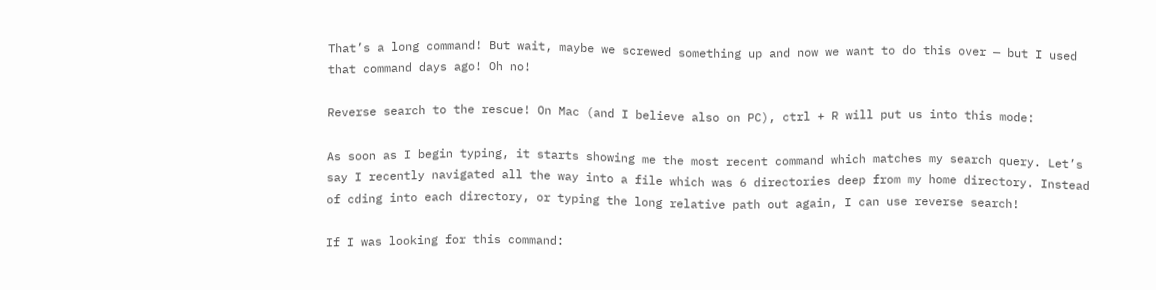That’s a long command! But wait, maybe we screwed something up and now we want to do this over — but I used that command days ago! Oh no!

Reverse search to the rescue! On Mac (and I believe also on PC), ctrl + R will put us into this mode:

As soon as I begin typing, it starts showing me the most recent command which matches my search query. Let’s say I recently navigated all the way into a file which was 6 directories deep from my home directory. Instead of cding into each directory, or typing the long relative path out again, I can use reverse search!

If I was looking for this command: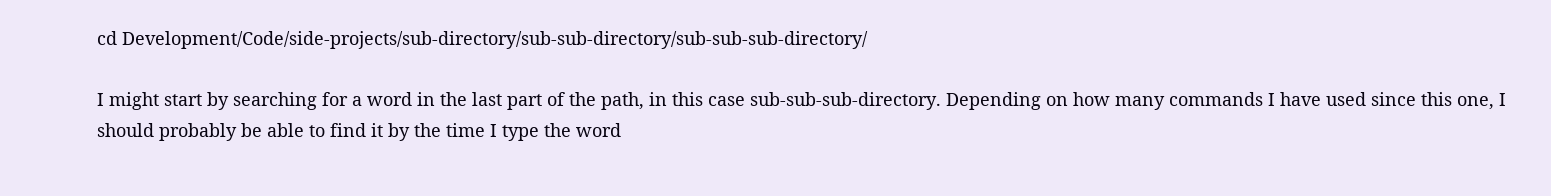cd Development/Code/side-projects/sub-directory/sub-sub-directory/sub-sub-sub-directory/

I might start by searching for a word in the last part of the path, in this case sub-sub-sub-directory. Depending on how many commands I have used since this one, I should probably be able to find it by the time I type the word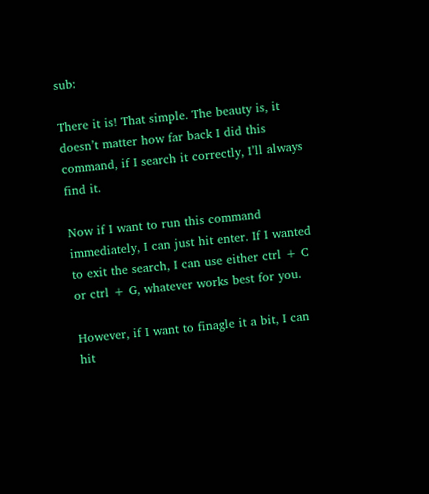sub:

There it is! That simple. The beauty is, it doesn’t matter how far back I did this command, if I search it correctly, I’ll always find it.

Now if I want to run this command immediately, I can just hit enter. If I wanted to exit the search, I can use either ctrl + C or ctrl + G, whatever works best for you.

However, if I want to finagle it a bit, I can hit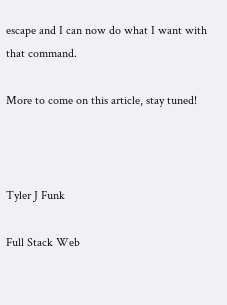escape and I can now do what I want with that command.

More to come on this article, stay tuned!



Tyler J Funk

Full Stack Web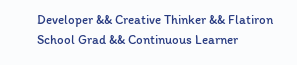Developer && Creative Thinker && Flatiron School Grad && Continuous Learner